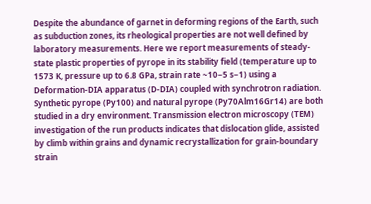Despite the abundance of garnet in deforming regions of the Earth, such as subduction zones, its rheological properties are not well defined by laboratory measurements. Here we report measurements of steady-state plastic properties of pyrope in its stability field (temperature up to 1573 K, pressure up to 6.8 GPa, strain rate ~10−5 s−1) using a Deformation-DIA apparatus (D-DIA) coupled with synchrotron radiation. Synthetic pyrope (Py100) and natural pyrope (Py70Alm16Gr14) are both studied in a dry environment. Transmission electron microscopy (TEM) investigation of the run products indicates that dislocation glide, assisted by climb within grains and dynamic recrystallization for grain-boundary strain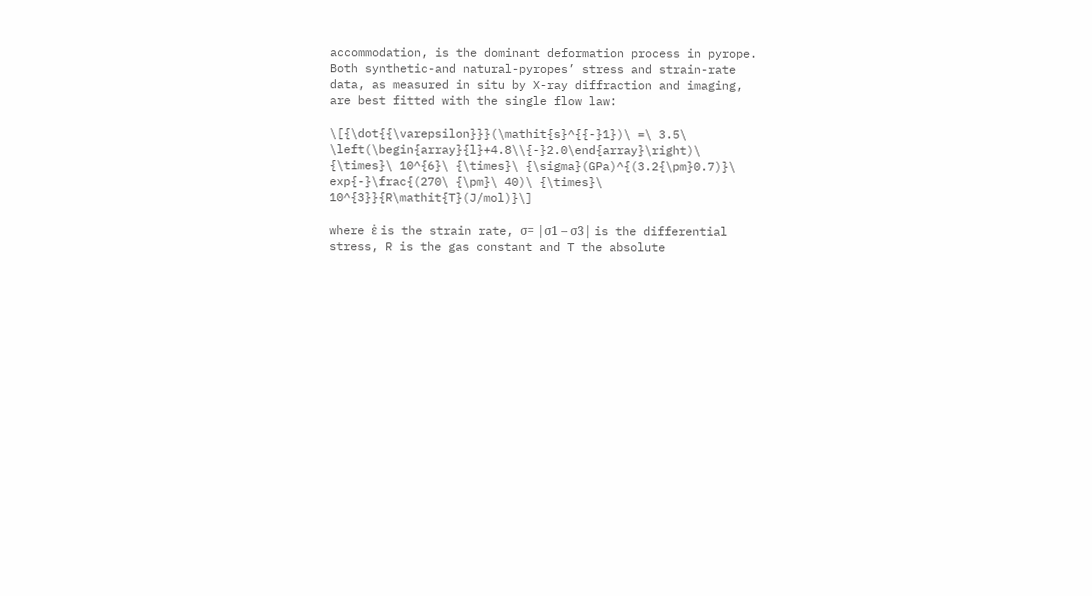accommodation, is the dominant deformation process in pyrope. Both synthetic-and natural-pyropes’ stress and strain-rate data, as measured in situ by X-ray diffraction and imaging, are best fitted with the single flow law:

\[{\dot{{\varepsilon}}}(\mathit{s}^{{-}1})\ =\ 3.5\ \left(\begin{array}{l}+4.8\\{-}2.0\end{array}\right)\ {\times}\ 10^{6}\ {\times}\ {\sigma}(GPa)^{(3.2{\pm}0.7)}\ exp{-}\frac{(270\ {\pm}\ 40)\ {\times}\ 10^{3}}{R\mathit{T}(J/mol)}\]

where ε̇ is the strain rate, σ= |σ1 – σ3| is the differential stress, R is the gas constant and T the absolute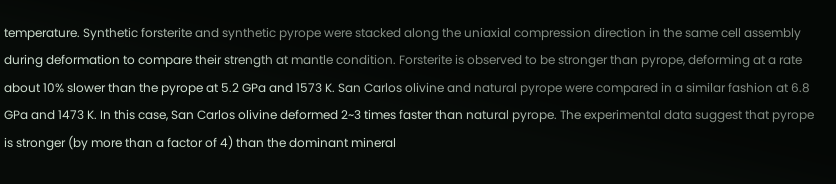temperature. Synthetic forsterite and synthetic pyrope were stacked along the uniaxial compression direction in the same cell assembly during deformation to compare their strength at mantle condition. Forsterite is observed to be stronger than pyrope, deforming at a rate about 10% slower than the pyrope at 5.2 GPa and 1573 K. San Carlos olivine and natural pyrope were compared in a similar fashion at 6.8 GPa and 1473 K. In this case, San Carlos olivine deformed 2~3 times faster than natural pyrope. The experimental data suggest that pyrope is stronger (by more than a factor of 4) than the dominant mineral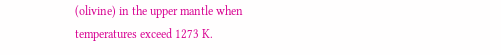(olivine) in the upper mantle when temperatures exceed 1273 K.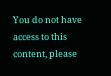You do not have access to this content, please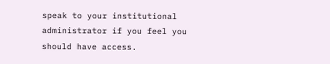speak to your institutional administrator if you feel you should have access.